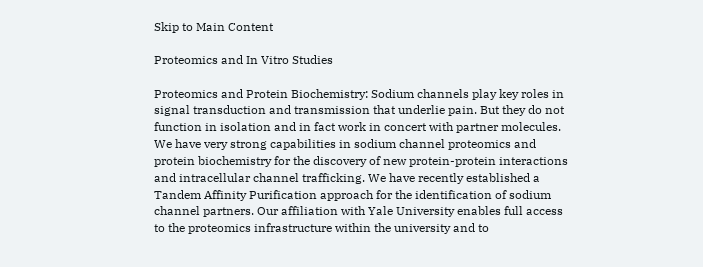Skip to Main Content

Proteomics and In Vitro Studies

Proteomics and Protein Biochemistry: Sodium channels play key roles in signal transduction and transmission that underlie pain. But they do not function in isolation and in fact work in concert with partner molecules. We have very strong capabilities in sodium channel proteomics and protein biochemistry for the discovery of new protein-protein interactions and intracellular channel trafficking. We have recently established a Tandem Affinity Purification approach for the identification of sodium channel partners. Our affiliation with Yale University enables full access to the proteomics infrastructure within the university and to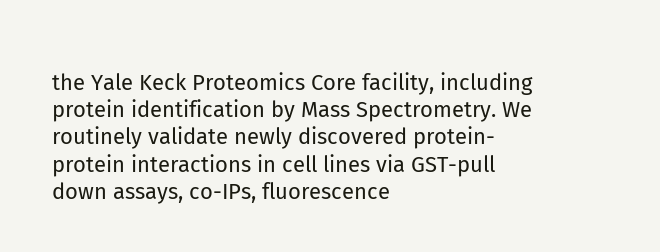the Yale Keck Proteomics Core facility, including protein identification by Mass Spectrometry. We routinely validate newly discovered protein-protein interactions in cell lines via GST-pull down assays, co-IPs, fluorescence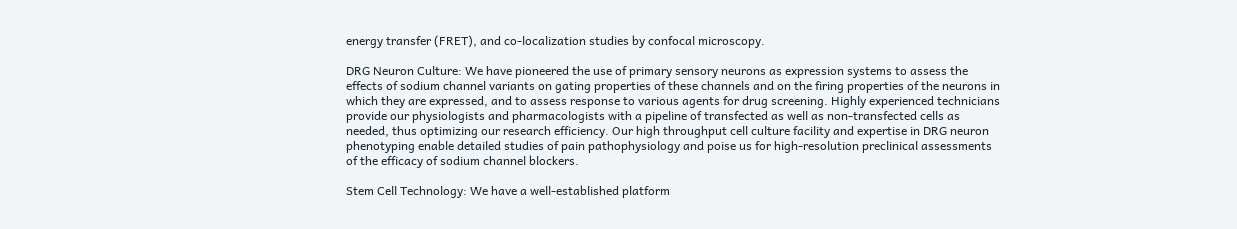energy transfer (FRET), and co-localization studies by confocal microscopy.

DRG Neuron Culture: We have pioneered the use of primary sensory neurons as expression systems to assess the effects of sodium channel variants on gating properties of these channels and on the firing properties of the neurons in which they are expressed, and to assess response to various agents for drug screening. Highly experienced technicians provide our physiologists and pharmacologists with a pipeline of transfected as well as non-transfected cells as needed, thus optimizing our research efficiency. Our high throughput cell culture facility and expertise in DRG neuron phenotyping enable detailed studies of pain pathophysiology and poise us for high-resolution preclinical assessments of the efficacy of sodium channel blockers.

Stem Cell Technology: We have a well-established platform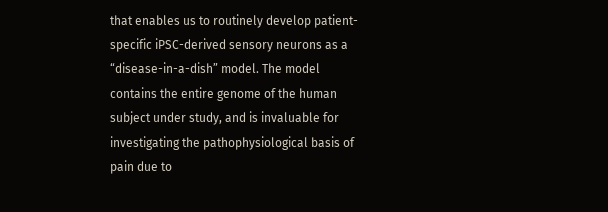that enables us to routinely develop patient-specific iPSC-derived sensory neurons as a “disease-in-a-dish” model. The model contains the entire genome of the human subject under study, and is invaluable for investigating the pathophysiological basis of pain due to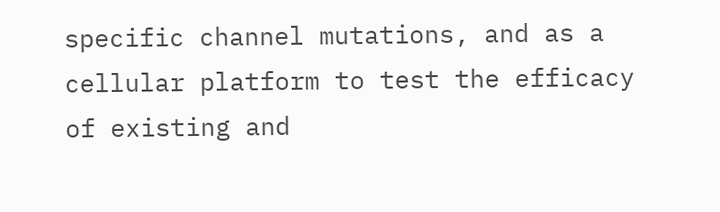specific channel mutations, and as a cellular platform to test the efficacy of existing and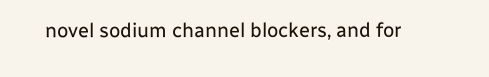novel sodium channel blockers, and for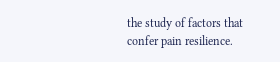the study of factors that confer pain resilience.